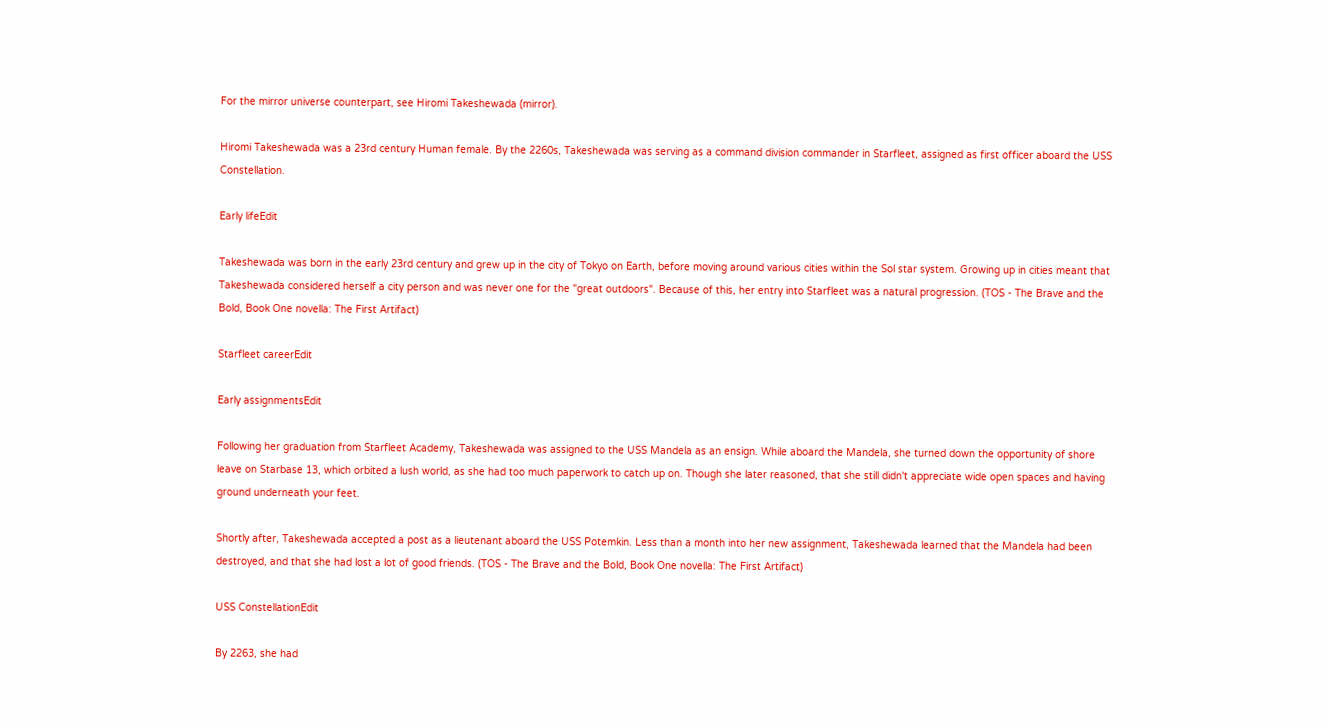For the mirror universe counterpart, see Hiromi Takeshewada (mirror).

Hiromi Takeshewada was a 23rd century Human female. By the 2260s, Takeshewada was serving as a command division commander in Starfleet, assigned as first officer aboard the USS Constellation.

Early lifeEdit

Takeshewada was born in the early 23rd century and grew up in the city of Tokyo on Earth, before moving around various cities within the Sol star system. Growing up in cities meant that Takeshewada considered herself a city person and was never one for the "great outdoors". Because of this, her entry into Starfleet was a natural progression. (TOS - The Brave and the Bold, Book One novella: The First Artifact)

Starfleet careerEdit

Early assignmentsEdit

Following her graduation from Starfleet Academy, Takeshewada was assigned to the USS Mandela as an ensign. While aboard the Mandela, she turned down the opportunity of shore leave on Starbase 13, which orbited a lush world, as she had too much paperwork to catch up on. Though she later reasoned, that she still didn't appreciate wide open spaces and having ground underneath your feet.

Shortly after, Takeshewada accepted a post as a lieutenant aboard the USS Potemkin. Less than a month into her new assignment, Takeshewada learned that the Mandela had been destroyed, and that she had lost a lot of good friends. (TOS - The Brave and the Bold, Book One novella: The First Artifact)

USS ConstellationEdit

By 2263, she had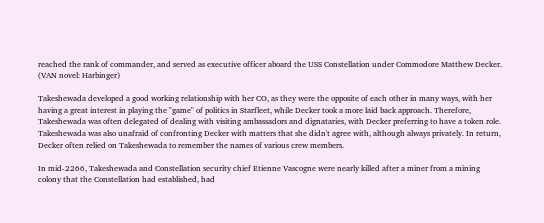reached the rank of commander, and served as executive officer aboard the USS Constellation under Commodore Matthew Decker. (VAN novel: Harbinger)

Takeshewada developed a good working relationship with her CO, as they were the opposite of each other in many ways, with her having a great interest in playing the "game" of politics in Starfleet, while Decker took a more laid back approach. Therefore, Takeshewada was often delegated of dealing with visiting ambassadors and dignataries, with Decker preferring to have a token role. Takeshewada was also unafraid of confronting Decker with matters that she didn't agree with, although always privately. In return, Decker often relied on Takeshewada to remember the names of various crew members.

In mid-2266, Takeshewada and Constellation security chief Etienne Vascogne were nearly killed after a miner from a mining colony that the Constellation had established, had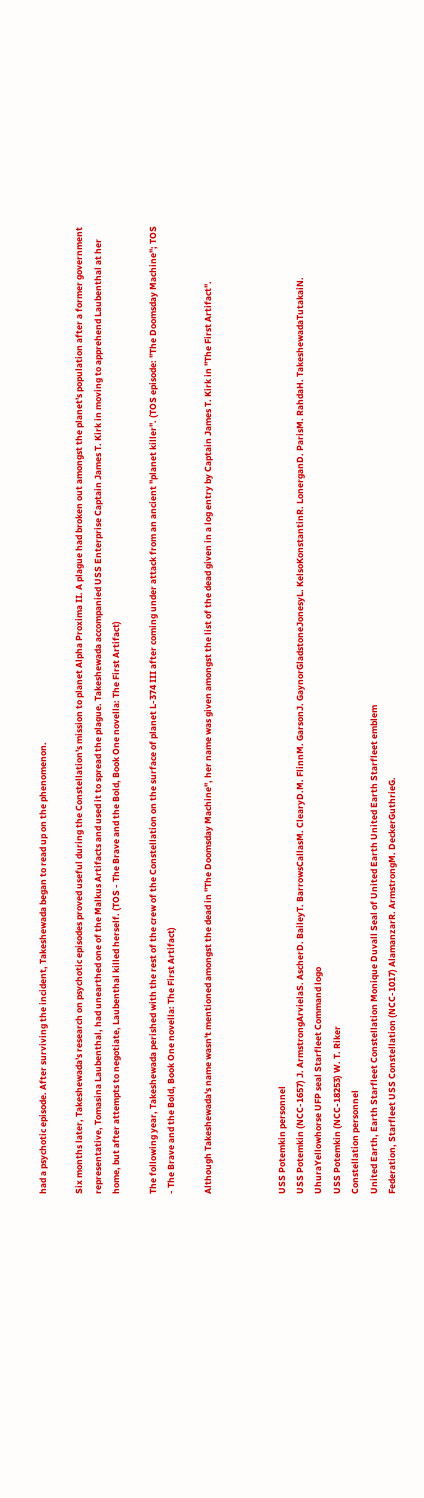had a psychotic episode. After surviving the incident, Takeshewada began to read up on the phenomenon.

Six months later, Takeshewada's research on psychotic episodes proved useful during the Constellation's mission to planet Alpha Proxima II. A plague had broken out amongst the planet's population after a former government representative, Tomasina Laubenthal, had unearthed one of the Malkus Artifacts and used it to spread the plague. Takeshewada accompanied USS Enterprise Captain James T. Kirk in moving to apprehend Laubenthal at her home, but after attempts to negotiate, Laubenthal killed herself. (TOS - The Brave and the Bold, Book One novella: The First Artifact)

The following year, Takeshewada perished with the rest of the crew of the Constellation on the surface of planet L-374 III after coming under attack from an ancient "planet killer". (TOS episode: "The Doomsday Machine"; TOS - The Brave and the Bold, Book One novella: The First Artifact)

Although Takeshewada's name wasn't mentioned amongst the dead in "The Doomsday Machine", her name was given amongst the list of the dead given in a log entry by Captain James T. Kirk in "The First Artifact".



USS Potemkin personnel
USS Potemkin (NCC-1657) J. ArmstrongArvielaS. AscherD. BaileyT. BarrowsCallasM. ClearyD.M. FlinnM. GarsonJ. GaynorGladstoneJonesyL. KelsoKonstantinR. LonerganD. ParisM. RahdaH. TakeshewadaTutakaiN. UhuraYellowhorse UFP seal Starfleet Command logo
USS Potemkin (NCC-18253) W. T. Riker
Constellation personnel
United Earth, Earth Starfleet Constellation Monique Duvall Seal of United Earth United Earth Starfleet emblem
Federation, Starfleet USS Constellation (NCC-1017) AlamanzarR. ArmstrongM. DeckerGuthrieG.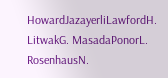HowardJazayerliLawfordH. LitwakG. MasadaPonorL. RosenhausN.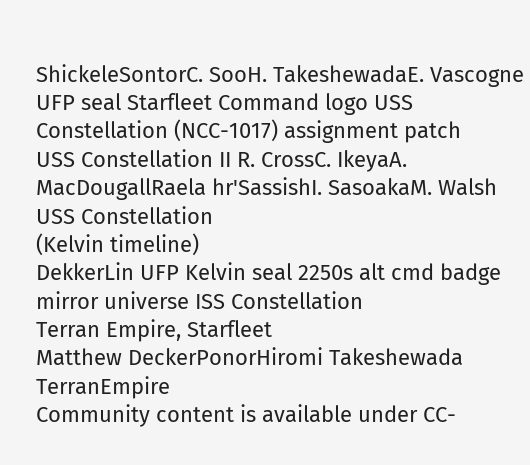ShickeleSontorC. SooH. TakeshewadaE. Vascogne UFP seal Starfleet Command logo USS Constellation (NCC-1017) assignment patch
USS Constellation II R. CrossC. IkeyaA. MacDougallRaela hr'SassishI. SasoakaM. Walsh
USS Constellation
(Kelvin timeline)
DekkerLin UFP Kelvin seal 2250s alt cmd badge
mirror universe ISS Constellation
Terran Empire, Starfleet
Matthew DeckerPonorHiromi Takeshewada TerranEmpire
Community content is available under CC-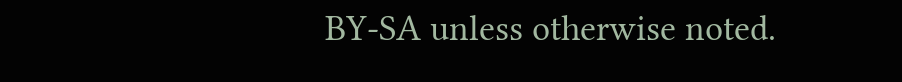BY-SA unless otherwise noted.